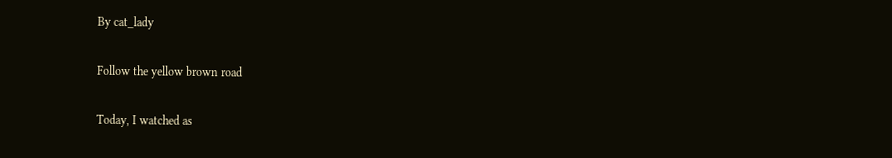By cat_lady

Follow the yellow brown road

Today, I watched as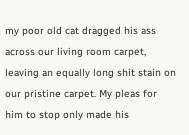my poor old cat dragged his ass across our living room carpet, leaving an equally long shit stain on our pristine carpet. My pleas for him to stop only made his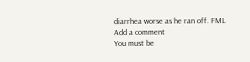diarrhea worse as he ran off. FML
Add a comment
You must be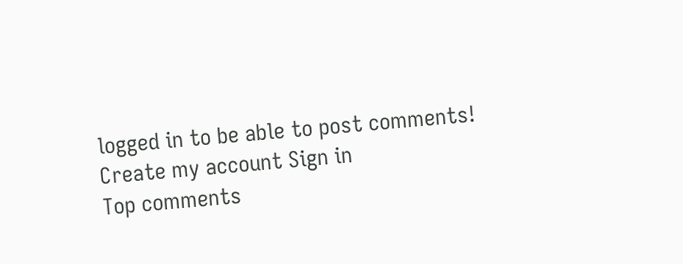logged in to be able to post comments!
Create my account Sign in
Top comments